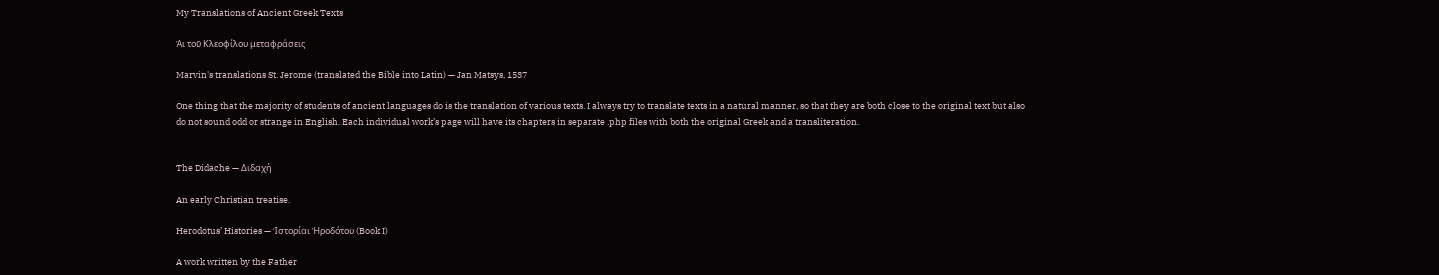My Translations of Ancient Greek Texts

Ἁι τοῦ Κλεοφίλου μεταφράσεις

Marvin's translations St. Jerome (translated the Bible into Latin) — Jan Matsys, 1537

One thing that the majority of students of ancient languages do is the translation of various texts. I always try to translate texts in a natural manner, so that they are both close to the original text but also do not sound odd or strange in English. Each individual work’s page will have its chapters in separate .php files with both the original Greek and a transliteration.


The Didache — Διδαχή

An early Christian treatise.

Herodotus’ Histories — Ἱστορίαι Ἡροδότου (Book I)

A work written by the Father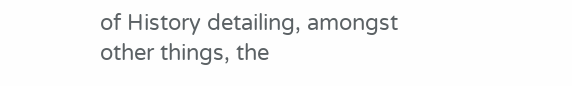of History detailing, amongst other things, the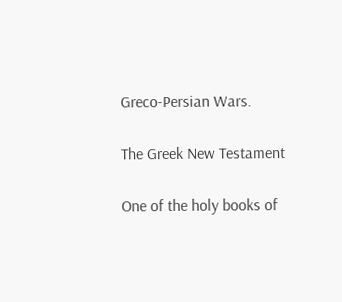Greco-Persian Wars.

The Greek New Testament

One of the holy books of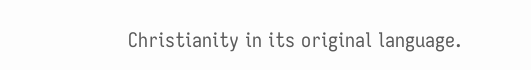Christianity in its original language.